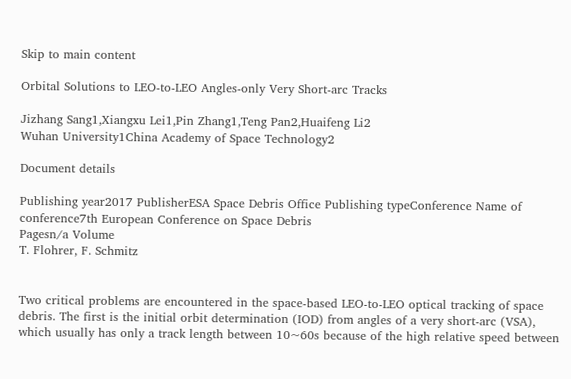Skip to main content

Orbital Solutions to LEO-to-LEO Angles-only Very Short-arc Tracks

Jizhang Sang1,Xiangxu Lei1,Pin Zhang1,Teng Pan2,Huaifeng Li2
Wuhan University1China Academy of Space Technology2

Document details

Publishing year2017 PublisherESA Space Debris Office Publishing typeConference Name of conference7th European Conference on Space Debris
Pagesn/a Volume
T. Flohrer, F. Schmitz


Two critical problems are encountered in the space-based LEO-to-LEO optical tracking of space debris. The first is the initial orbit determination (IOD) from angles of a very short-arc (VSA), which usually has only a track length between 10~60s because of the high relative speed between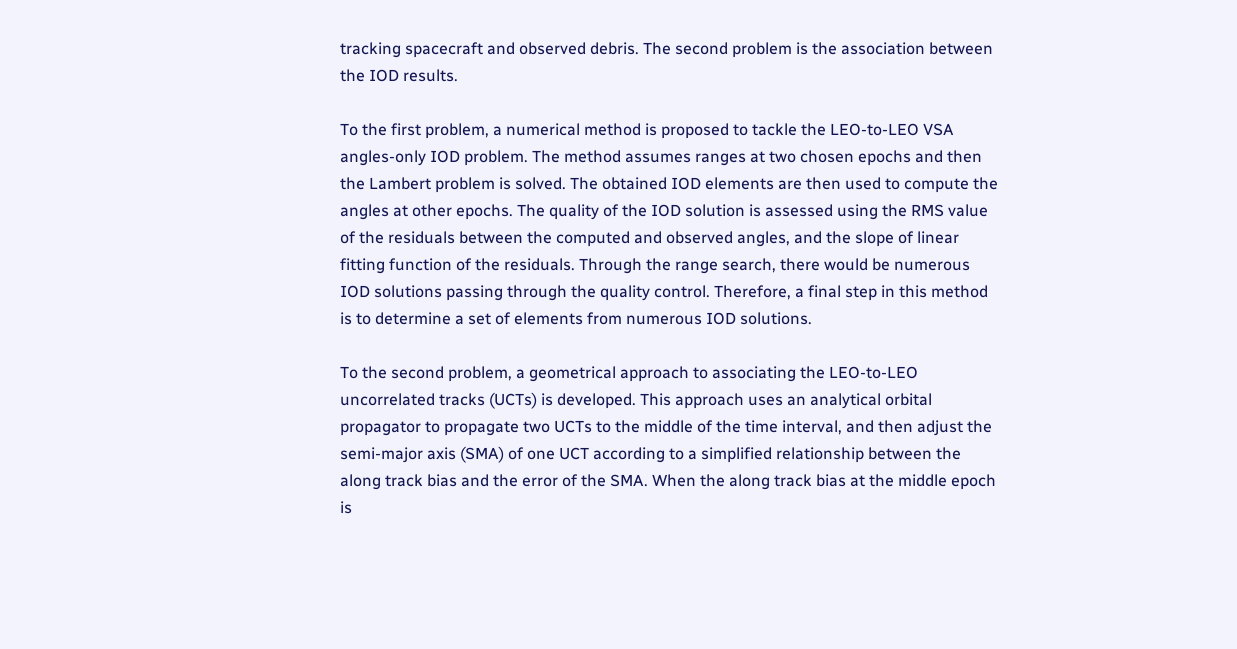tracking spacecraft and observed debris. The second problem is the association between the IOD results.

To the first problem, a numerical method is proposed to tackle the LEO-to-LEO VSA angles-only IOD problem. The method assumes ranges at two chosen epochs and then the Lambert problem is solved. The obtained IOD elements are then used to compute the angles at other epochs. The quality of the IOD solution is assessed using the RMS value of the residuals between the computed and observed angles, and the slope of linear fitting function of the residuals. Through the range search, there would be numerous IOD solutions passing through the quality control. Therefore, a final step in this method is to determine a set of elements from numerous IOD solutions.

To the second problem, a geometrical approach to associating the LEO-to-LEO uncorrelated tracks (UCTs) is developed. This approach uses an analytical orbital propagator to propagate two UCTs to the middle of the time interval, and then adjust the semi-major axis (SMA) of one UCT according to a simplified relationship between the along track bias and the error of the SMA. When the along track bias at the middle epoch is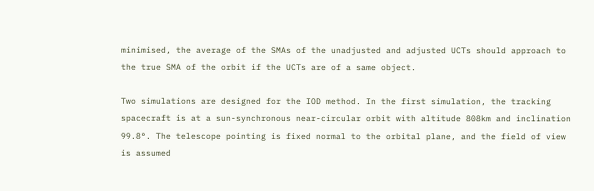minimised, the average of the SMAs of the unadjusted and adjusted UCTs should approach to the true SMA of the orbit if the UCTs are of a same object.

Two simulations are designed for the IOD method. In the first simulation, the tracking spacecraft is at a sun-synchronous near-circular orbit with altitude 808km and inclination 99.8°. The telescope pointing is fixed normal to the orbital plane, and the field of view is assumed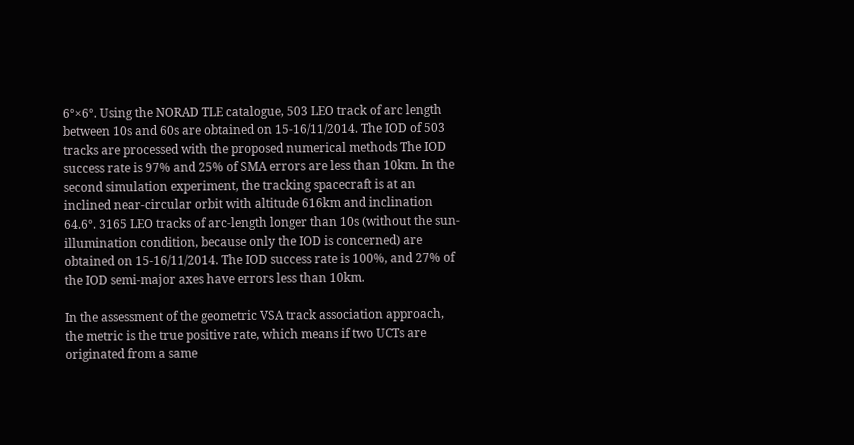6°×6°. Using the NORAD TLE catalogue, 503 LEO track of arc length between 10s and 60s are obtained on 15-16/11/2014. The IOD of 503 tracks are processed with the proposed numerical methods The IOD success rate is 97% and 25% of SMA errors are less than 10km. In the second simulation experiment, the tracking spacecraft is at an inclined near-circular orbit with altitude 616km and inclination 64.6°. 3165 LEO tracks of arc-length longer than 10s (without the sun-illumination condition, because only the IOD is concerned) are obtained on 15-16/11/2014. The IOD success rate is 100%, and 27% of the IOD semi-major axes have errors less than 10km.

In the assessment of the geometric VSA track association approach, the metric is the true positive rate, which means if two UCTs are originated from a same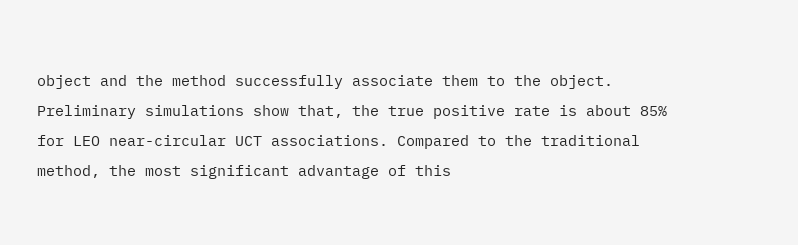object and the method successfully associate them to the object. Preliminary simulations show that, the true positive rate is about 85% for LEO near-circular UCT associations. Compared to the traditional method, the most significant advantage of this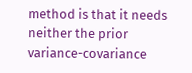method is that it needs neither the prior variance-covariance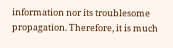information nor its troublesome propagation. Therefore, it is much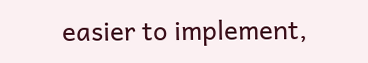easier to implement,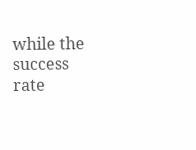while the success rate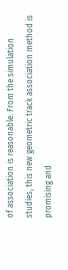of association is reasonable. From the simulation studies, this new geometric track association method is promising and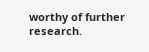worthy of further research.